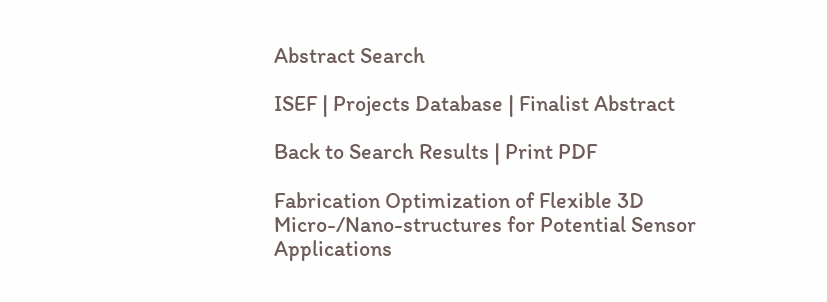Abstract Search

ISEF | Projects Database | Finalist Abstract

Back to Search Results | Print PDF

Fabrication Optimization of Flexible 3D Micro-/Nano-structures for Potential Sensor Applications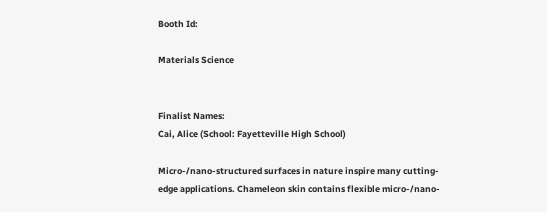Booth Id:

Materials Science


Finalist Names:
Cai, Alice (School: Fayetteville High School)

Micro-/nano-structured surfaces in nature inspire many cutting-edge applications. Chameleon skin contains flexible micro-/nano-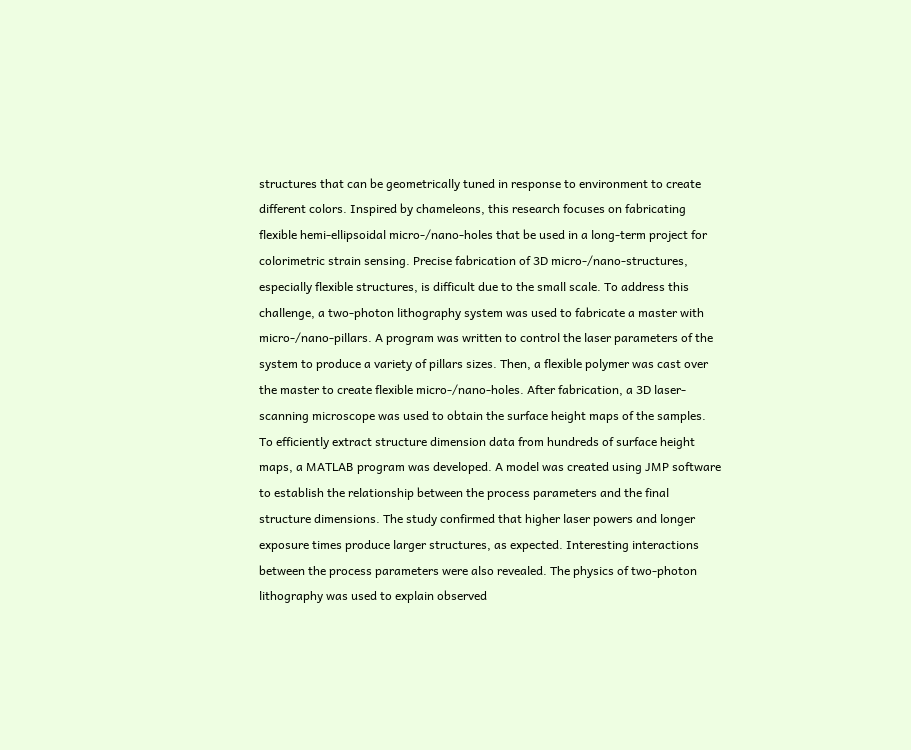structures that can be geometrically tuned in response to environment to create different colors. Inspired by chameleons, this research focuses on fabricating flexible hemi-ellipsoidal micro-/nano-holes that be used in a long-term project for colorimetric strain sensing. Precise fabrication of 3D micro-/nano-structures, especially flexible structures, is difficult due to the small scale. To address this challenge, a two-photon lithography system was used to fabricate a master with micro-/nano-pillars. A program was written to control the laser parameters of the system to produce a variety of pillars sizes. Then, a flexible polymer was cast over the master to create flexible micro-/nano-holes. After fabrication, a 3D laser-scanning microscope was used to obtain the surface height maps of the samples. To efficiently extract structure dimension data from hundreds of surface height maps, a MATLAB program was developed. A model was created using JMP software to establish the relationship between the process parameters and the final structure dimensions. The study confirmed that higher laser powers and longer exposure times produce larger structures, as expected. Interesting interactions between the process parameters were also revealed. The physics of two-photon lithography was used to explain observed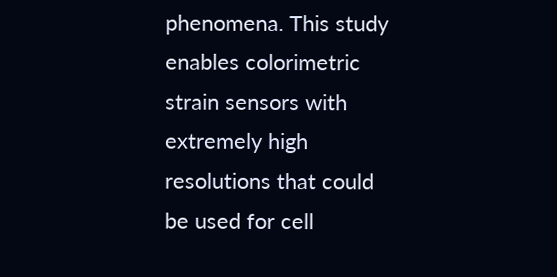phenomena. This study enables colorimetric strain sensors with extremely high resolutions that could be used for cell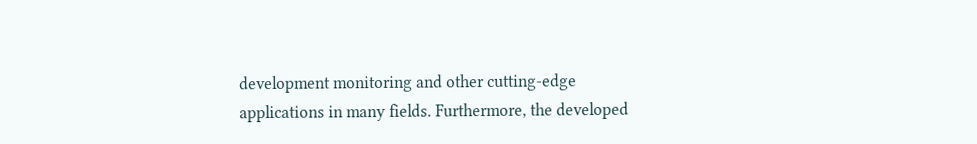development monitoring and other cutting-edge applications in many fields. Furthermore, the developed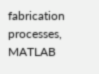fabrication processes, MATLAB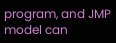program, and JMP model can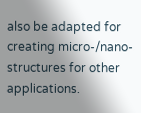also be adapted for creating micro-/nano-structures for other applications.